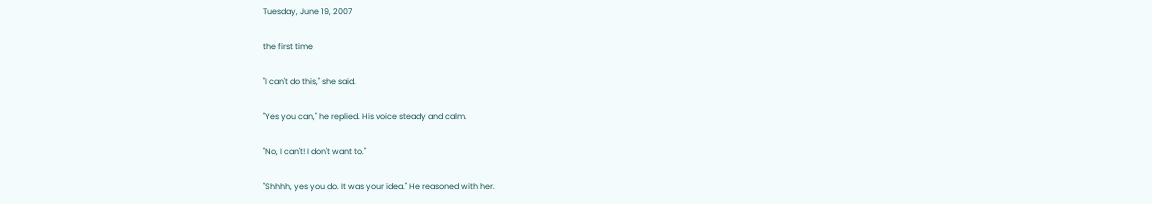Tuesday, June 19, 2007

the first time

"I can't do this," she said.

"Yes you can," he replied. His voice steady and calm.

"No, I can't! I don't want to."

"Shhhh, yes you do. It was your idea." He reasoned with her.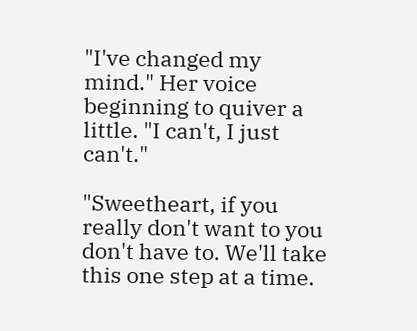"I've changed my mind." Her voice beginning to quiver a little. "I can't, I just can't."

"Sweetheart, if you really don't want to you don't have to. We'll take this one step at a time.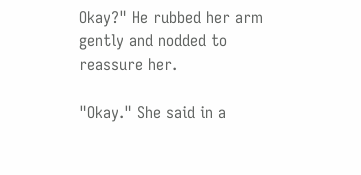Okay?" He rubbed her arm gently and nodded to reassure her.

"Okay." She said in a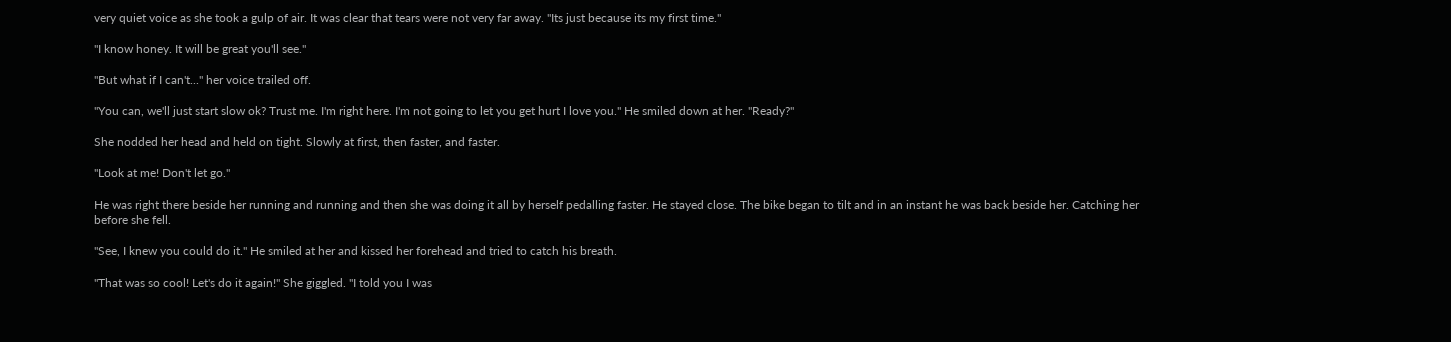very quiet voice as she took a gulp of air. It was clear that tears were not very far away. "Its just because its my first time."

"I know honey. It will be great you'll see."

"But what if I can't..." her voice trailed off.

"You can, we'll just start slow ok? Trust me. I'm right here. I'm not going to let you get hurt I love you." He smiled down at her. "Ready?"

She nodded her head and held on tight. Slowly at first, then faster, and faster.

"Look at me! Don't let go."

He was right there beside her running and running and then she was doing it all by herself pedalling faster. He stayed close. The bike began to tilt and in an instant he was back beside her. Catching her before she fell.

"See, I knew you could do it." He smiled at her and kissed her forehead and tried to catch his breath.

"That was so cool! Let's do it again!" She giggled. "I told you I was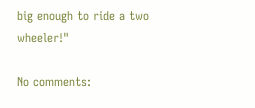big enough to ride a two wheeler!"

No comments: